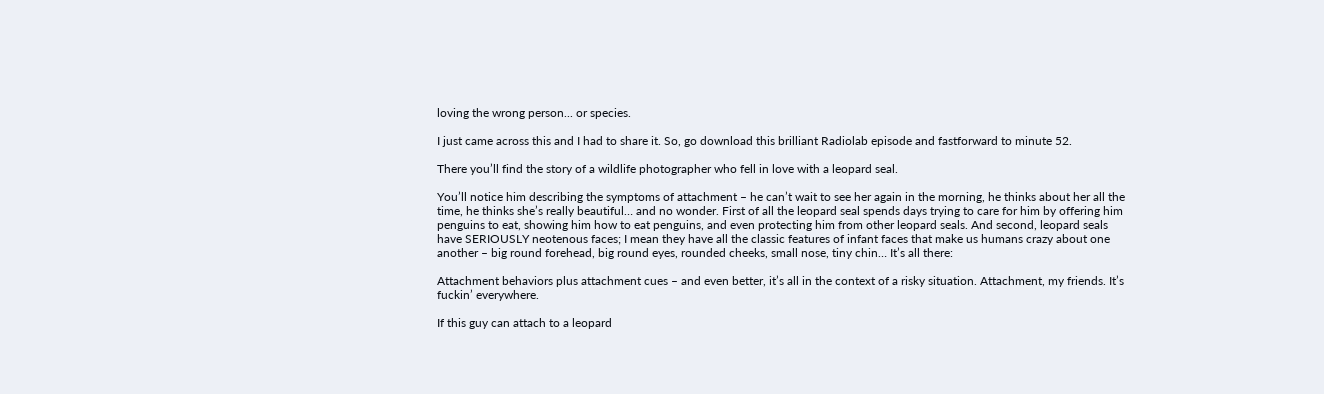loving the wrong person... or species.

I just came across this and I had to share it. So, go download this brilliant Radiolab episode and fastforward to minute 52.

There you’ll find the story of a wildlife photographer who fell in love with a leopard seal.

You’ll notice him describing the symptoms of attachment – he can’t wait to see her again in the morning, he thinks about her all the time, he thinks she’s really beautiful… and no wonder. First of all the leopard seal spends days trying to care for him by offering him penguins to eat, showing him how to eat penguins, and even protecting him from other leopard seals. And second, leopard seals have SERIOUSLY neotenous faces; I mean they have all the classic features of infant faces that make us humans crazy about one another – big round forehead, big round eyes, rounded cheeks, small nose, tiny chin… It’s all there:

Attachment behaviors plus attachment cues – and even better, it’s all in the context of a risky situation. Attachment, my friends. It’s fuckin’ everywhere.

If this guy can attach to a leopard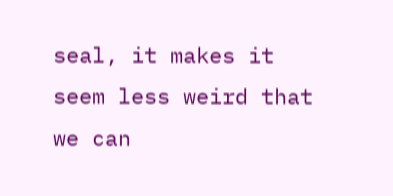seal, it makes it seem less weird that we can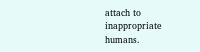attach to inappropriate humans.